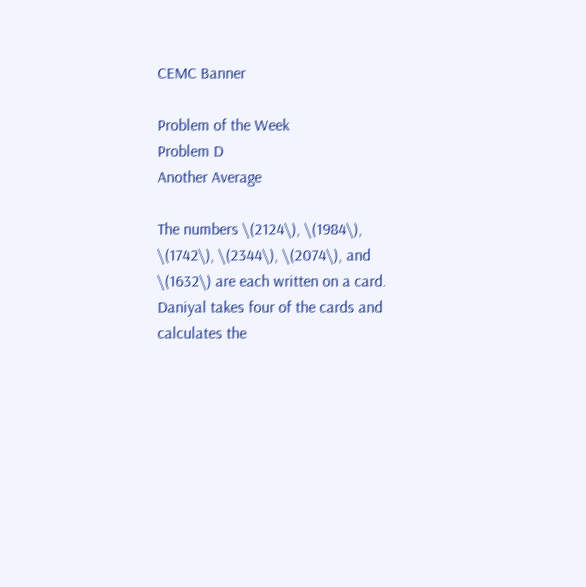CEMC Banner

Problem of the Week
Problem D
Another Average

The numbers \(2124\), \(1984\), \(1742\), \(2344\), \(2074\), and \(1632\) are each written on a card. Daniyal takes four of the cards and calculates the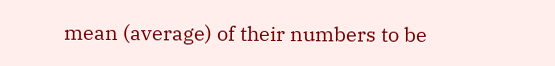mean (average) of their numbers to be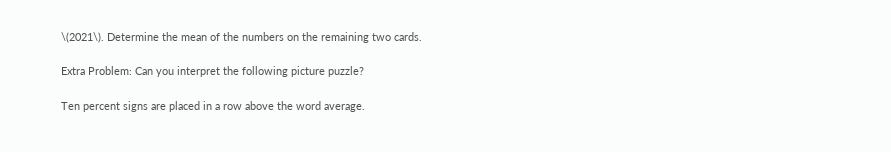\(2021\). Determine the mean of the numbers on the remaining two cards.

Extra Problem: Can you interpret the following picture puzzle?

Ten percent signs are placed in a row above the word average.